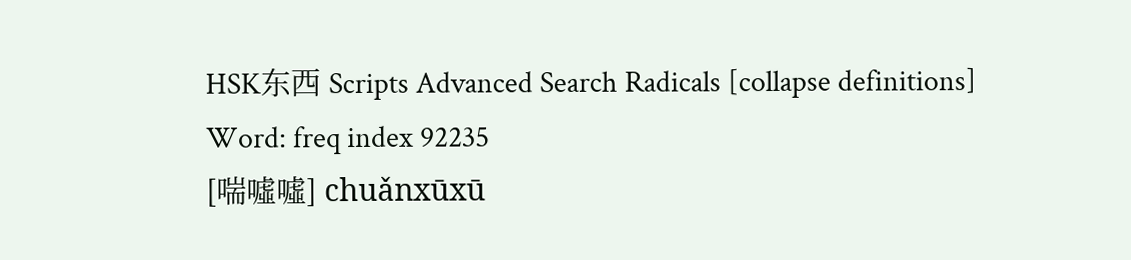HSK东西 Scripts Advanced Search Radicals [collapse definitions]
Word: freq index 92235
[喘噓噓] chuǎnxūxū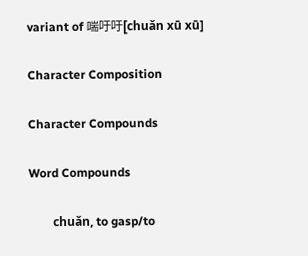variant of 喘吁吁[chuǎn xū xū]

Character Composition

Character Compounds

Word Compounds

        chuǎn, to gasp/to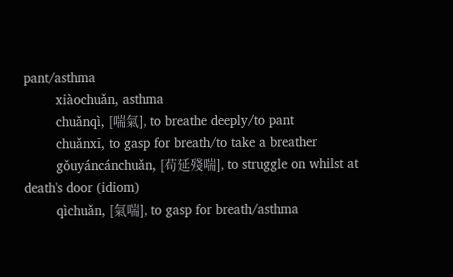pant/asthma
        xiàochuǎn, asthma
        chuǎnqì, [喘氣], to breathe deeply/to pant
        chuǎnxī, to gasp for breath/to take a breather
        gǒuyáncánchuǎn, [苟延殘喘], to struggle on whilst at death's door (idiom)
        qìchuǎn, [氣喘], to gasp for breath/asthma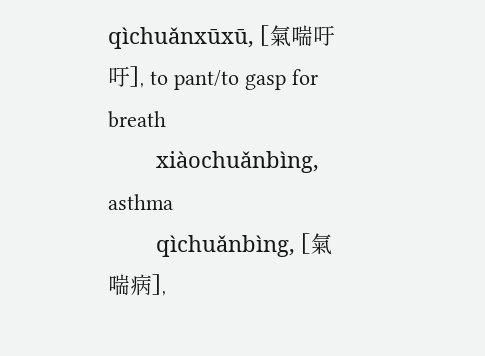qìchuǎnxūxū, [氣喘吁吁], to pant/to gasp for breath
        xiàochuǎnbìng, asthma
        qìchuǎnbìng, [氣喘病],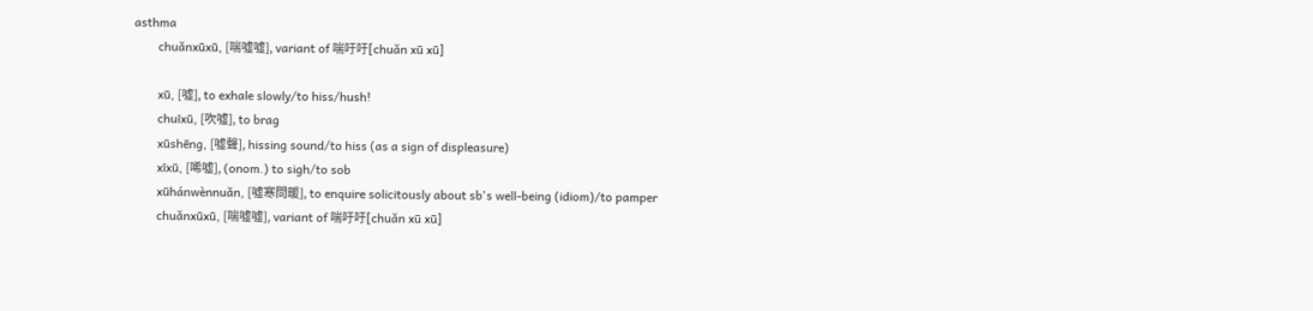asthma
        chuǎnxūxū, [喘噓噓], variant of 喘吁吁[chuǎn xū xū]

        xū, [噓], to exhale slowly/to hiss/hush!
        chuīxū, [吹噓], to brag
        xūshēng, [噓聲], hissing sound/to hiss (as a sign of displeasure)
        xīxū, [唏噓], (onom.) to sigh/to sob
        xūhánwènnuǎn, [噓寒問暖], to enquire solicitously about sb's well-being (idiom)/to pamper
        chuǎnxūxū, [喘噓噓], variant of 喘吁吁[chuǎn xū xū]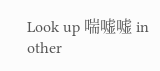Look up 喘嘘嘘 in other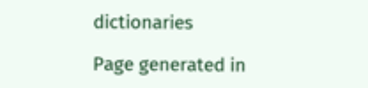dictionaries

Page generated in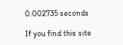0.002735 seconds

If you find this site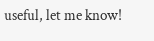useful, let me know!